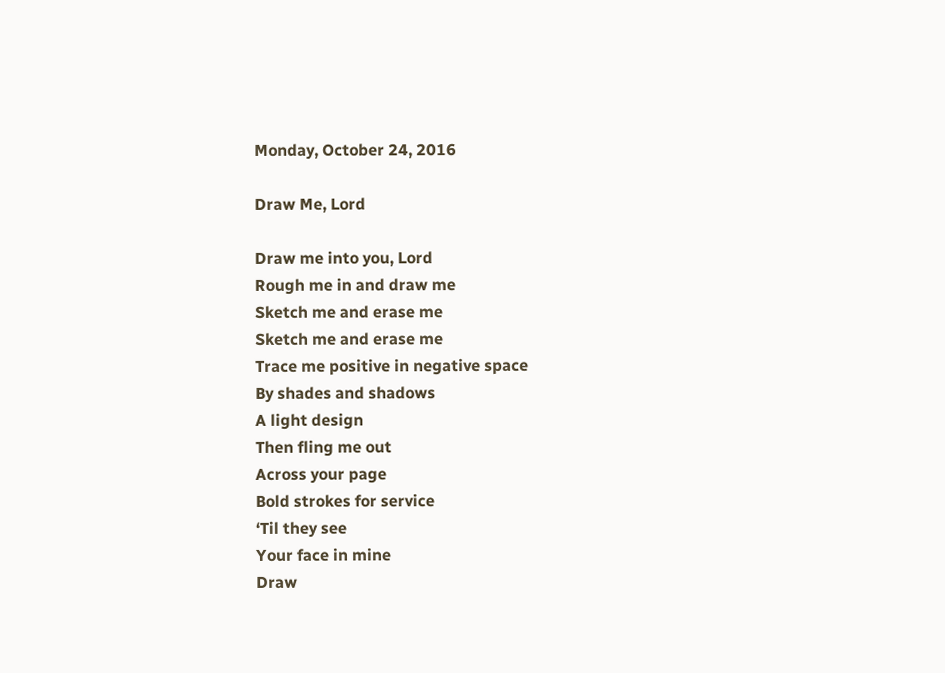Monday, October 24, 2016

Draw Me, Lord

Draw me into you, Lord
Rough me in and draw me
Sketch me and erase me
Sketch me and erase me
Trace me positive in negative space
By shades and shadows
A light design
Then fling me out
Across your page
Bold strokes for service
‘Til they see
Your face in mine
Draw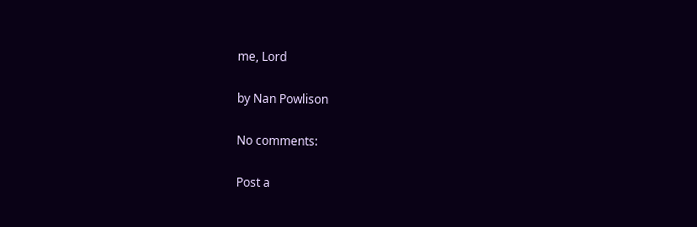me, Lord

by Nan Powlison

No comments:

Post a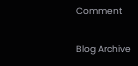Comment

Blog Archive